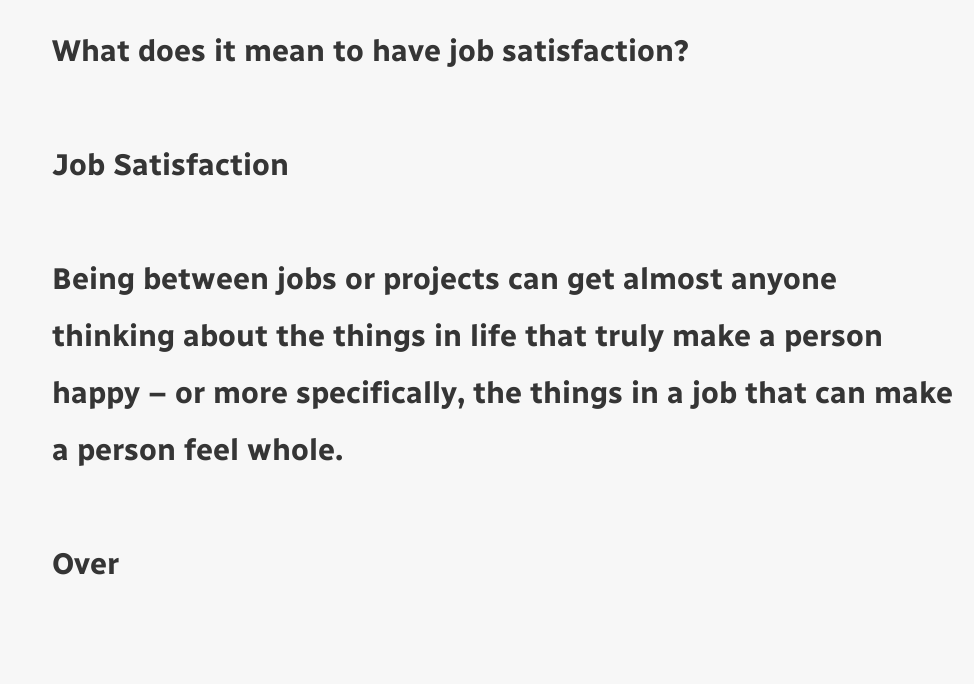What does it mean to have job satisfaction?

Job Satisfaction

Being between jobs or projects can get almost anyone thinking about the things in life that truly make a person happy – or more specifically, the things in a job that can make a person feel whole.

Over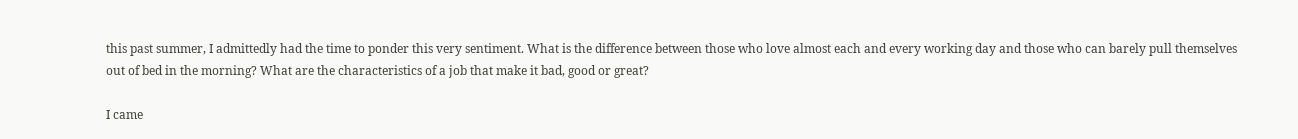this past summer, I admittedly had the time to ponder this very sentiment. What is the difference between those who love almost each and every working day and those who can barely pull themselves out of bed in the morning? What are the characteristics of a job that make it bad, good or great?

I came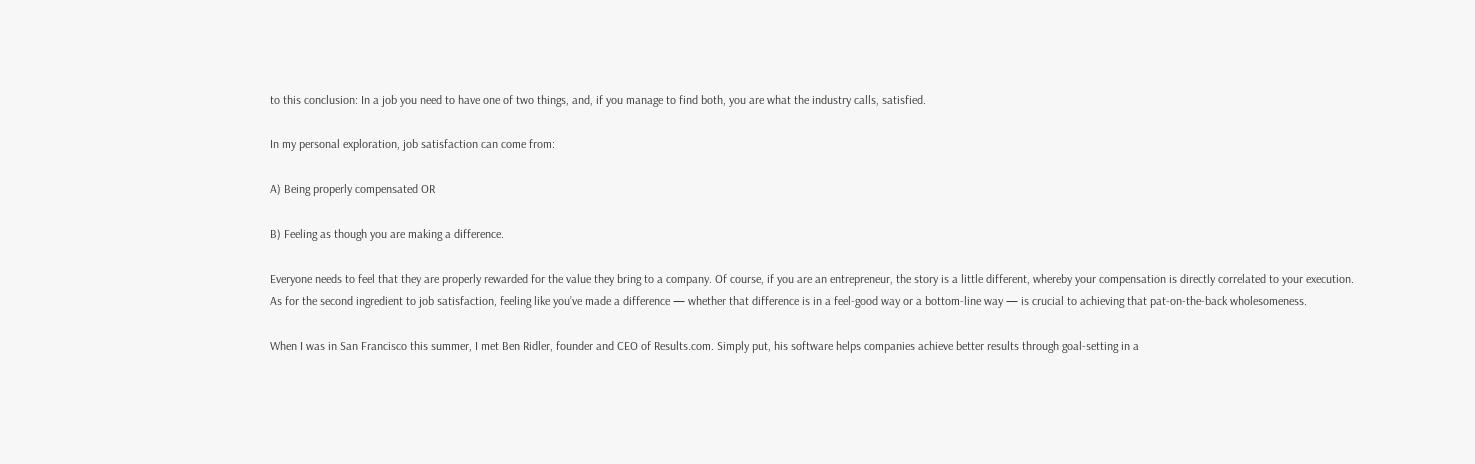to this conclusion: In a job you need to have one of two things, and, if you manage to find both, you are what the industry calls, satisfied.

In my personal exploration, job satisfaction can come from:

A) Being properly compensated OR

B) Feeling as though you are making a difference.

Everyone needs to feel that they are properly rewarded for the value they bring to a company. Of course, if you are an entrepreneur, the story is a little different, whereby your compensation is directly correlated to your execution. As for the second ingredient to job satisfaction, feeling like you’ve made a difference — whether that difference is in a feel-good way or a bottom-line way — is crucial to achieving that pat-on-the-back wholesomeness.

When I was in San Francisco this summer, I met Ben Ridler, founder and CEO of Results.com. Simply put, his software helps companies achieve better results through goal-setting in a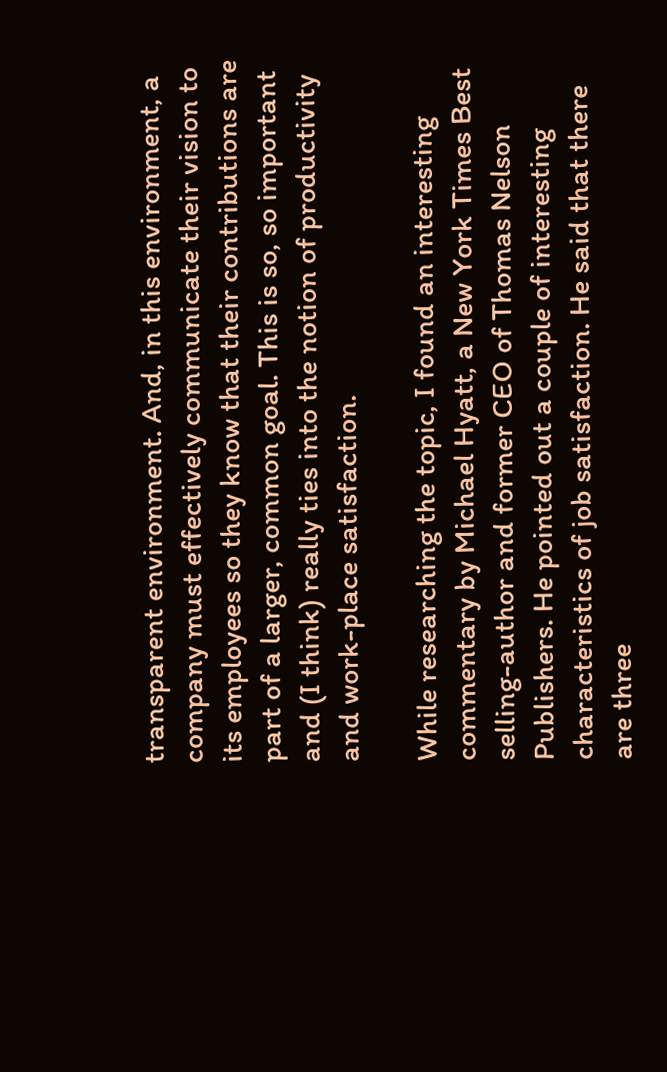transparent environment. And, in this environment, a company must effectively communicate their vision to its employees so they know that their contributions are part of a larger, common goal. This is so, so important and (I think) really ties into the notion of productivity and work-place satisfaction.

While researching the topic, I found an interesting commentary by Michael Hyatt, a New York Times Best selling-author and former CEO of Thomas Nelson Publishers. He pointed out a couple of interesting characteristics of job satisfaction. He said that there are three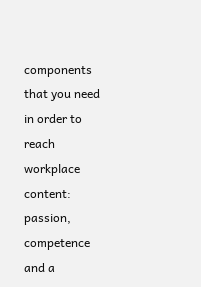components that you need in order to reach workplace content: passion, competence and a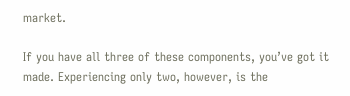market.

If you have all three of these components, you’ve got it made. Experiencing only two, however, is the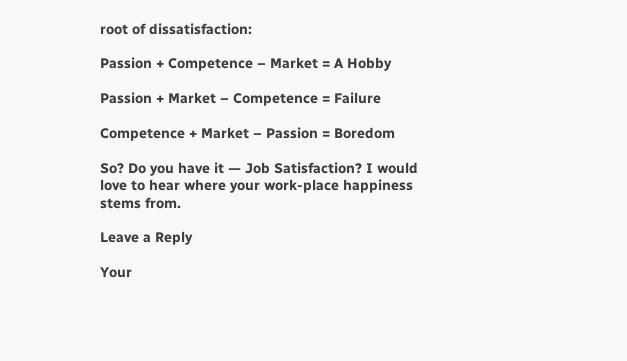root of dissatisfaction:

Passion + Competence – Market = A Hobby

Passion + Market – Competence = Failure

Competence + Market – Passion = Boredom

So? Do you have it — Job Satisfaction? I would love to hear where your work-place happiness stems from.

Leave a Reply

Your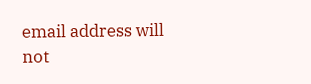email address will not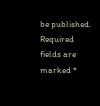be published. Required fields are marked *